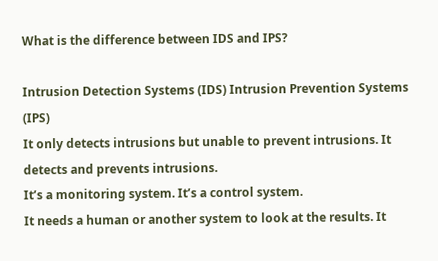What is the difference between IDS and IPS?

Intrusion Detection Systems (IDS) Intrusion Prevention Systems (IPS)
It only detects intrusions but unable to prevent intrusions. It detects and prevents intrusions.
It’s a monitoring system. It’s a control system.
It needs a human or another system to look at the results. It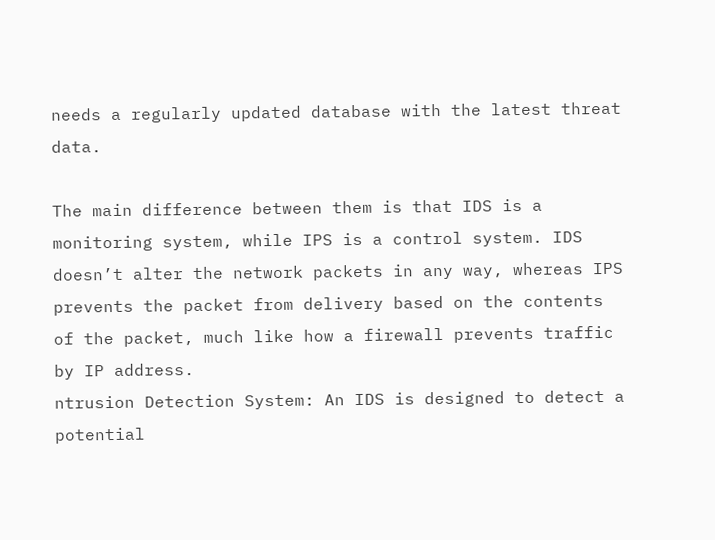needs a regularly updated database with the latest threat data.

The main difference between them is that IDS is a monitoring system, while IPS is a control system. IDS doesn’t alter the network packets in any way, whereas IPS prevents the packet from delivery based on the contents of the packet, much like how a firewall prevents traffic by IP address.
ntrusion Detection System: An IDS is designed to detect a potential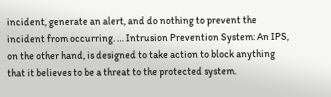incident, generate an alert, and do nothing to prevent the incident from occurring. … Intrusion Prevention System: An IPS, on the other hand, is designed to take action to block anything that it believes to be a threat to the protected system.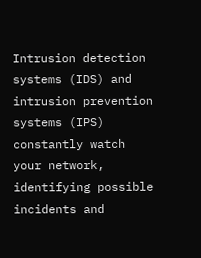Intrusion detection systems (IDS) and intrusion prevention systems (IPS) constantly watch your network, identifying possible incidents and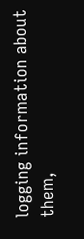logging information about them,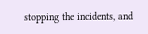stopping the incidents, and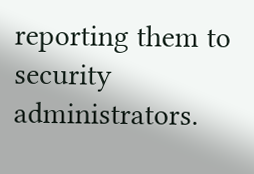reporting them to security administrators.